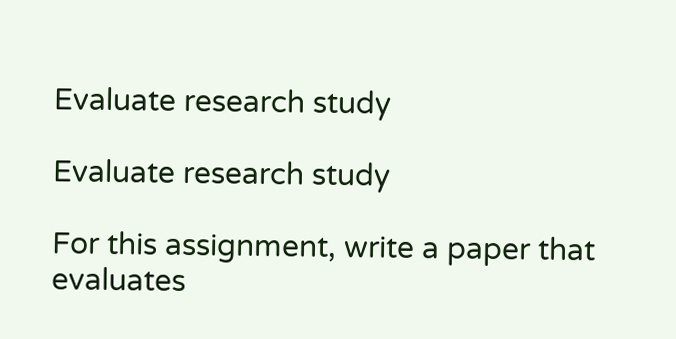Evaluate research study

Evaluate research study

For this assignment, write a paper that evaluates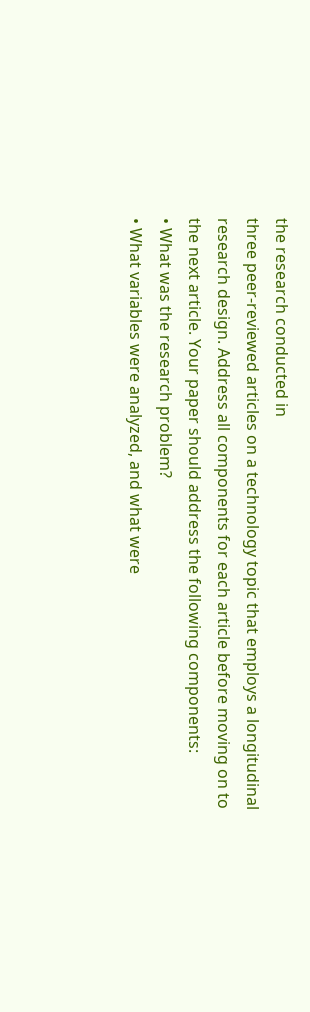the research conducted in
three peer-reviewed articles on a technology topic that employs a longitudinal
research design. Address all components for each article before moving on to
the next article. Your paper should address the following components:
• What was the research problem?
• What variables were analyzed, and what were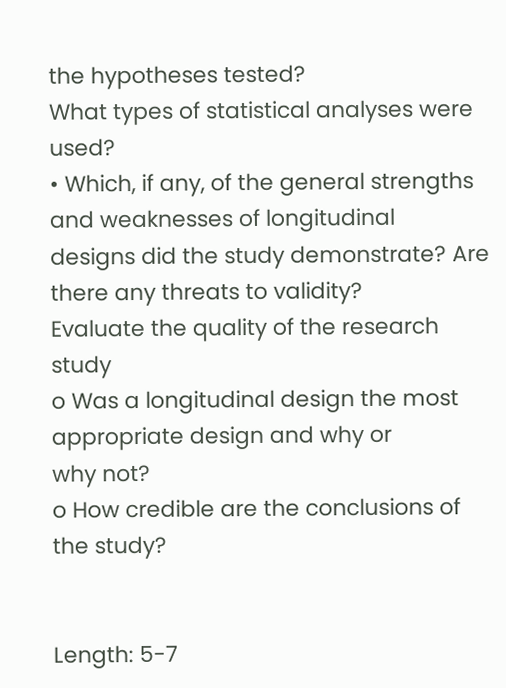the hypotheses tested?
What types of statistical analyses were used?
• Which, if any, of the general strengths and weaknesses of longitudinal
designs did the study demonstrate? Are there any threats to validity?
Evaluate the quality of the research study
o Was a longitudinal design the most appropriate design and why or
why not?
o How credible are the conclusions of the study?


Length: 5-7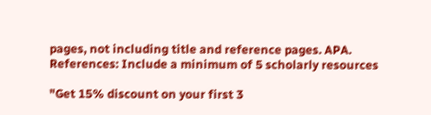pages, not including title and reference pages. APA.
References: Include a minimum of 5 scholarly resources

"Get 15% discount on your first 3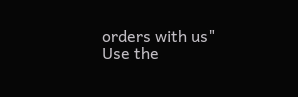orders with us"
Use the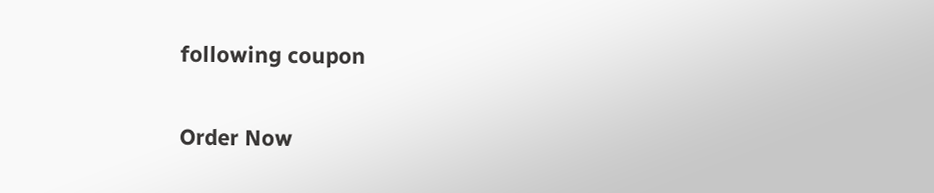following coupon

Order Now